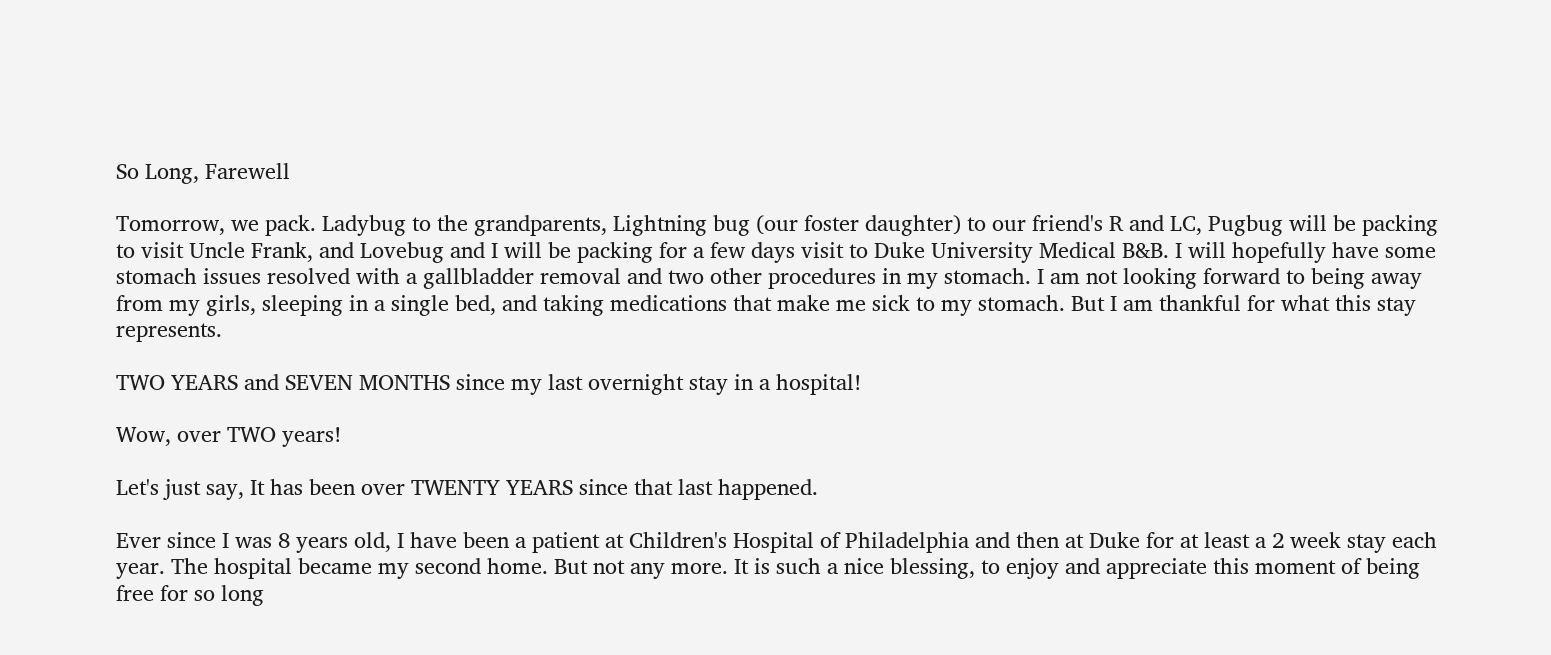So Long, Farewell

Tomorrow, we pack. Ladybug to the grandparents, Lightning bug (our foster daughter) to our friend's R and LC, Pugbug will be packing to visit Uncle Frank, and Lovebug and I will be packing for a few days visit to Duke University Medical B&B. I will hopefully have some stomach issues resolved with a gallbladder removal and two other procedures in my stomach. I am not looking forward to being away from my girls, sleeping in a single bed, and taking medications that make me sick to my stomach. But I am thankful for what this stay represents.

TWO YEARS and SEVEN MONTHS since my last overnight stay in a hospital!

Wow, over TWO years!

Let's just say, It has been over TWENTY YEARS since that last happened.

Ever since I was 8 years old, I have been a patient at Children's Hospital of Philadelphia and then at Duke for at least a 2 week stay each year. The hospital became my second home. But not any more. It is such a nice blessing, to enjoy and appreciate this moment of being free for so long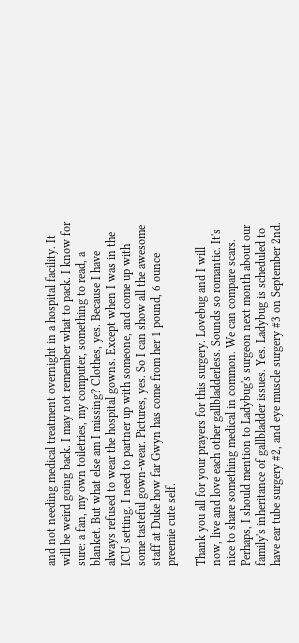and not needing medical treatment overnight in a hospital facility. It will be weird going back. I may not remember what to pack. I know for sure: a fan, my own toiletries, my computer, something to read, a blanket. But what else am I missing? Clothes, yes. Because I have always refused to wear the hospital gowns. Except when I was in the ICU setting. I need to partner up with someone, and come up with some tasteful gown-wear. Pictures, yes. So I can show all the awesome staff at Duke how far Gwyn has come from her 1 pound, 6 ounce preemie cute self.

Thank you all for your prayers for this surgery. Lovebug and I will now, live and love each other gallbladderless. Sounds so romantic. It's nice to share something medical in common. We can compare scars. Perhaps, I should mention to Ladybug's surgeon next month about our family's inheritance of gallbladder issues. Yes. Ladybug is scheduled to have ear tube surgery #2, and eye muscle surgery #3 on September 2nd.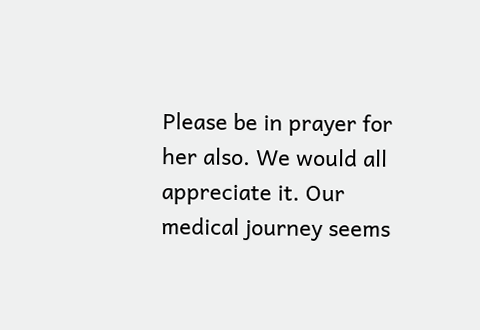Please be in prayer for her also. We would all appreciate it. Our medical journey seems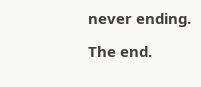never ending.

The end.